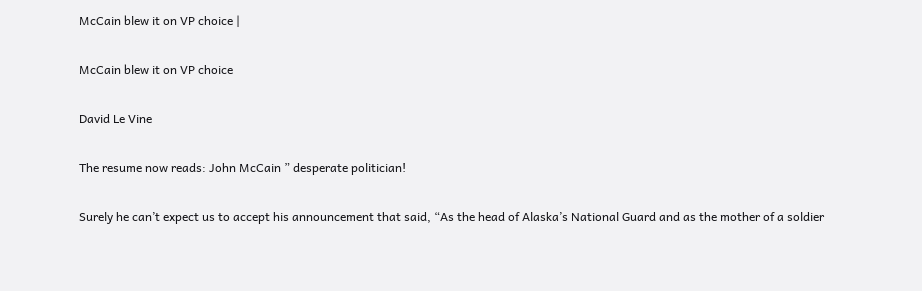McCain blew it on VP choice |

McCain blew it on VP choice

David Le Vine

The resume now reads: John McCain ” desperate politician!

Surely he can’t expect us to accept his announcement that said, “As the head of Alaska’s National Guard and as the mother of a soldier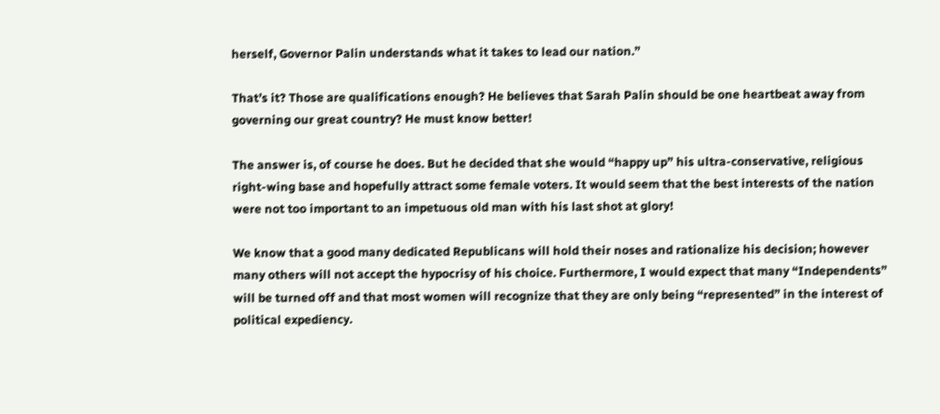herself, Governor Palin understands what it takes to lead our nation.”

That’s it? Those are qualifications enough? He believes that Sarah Palin should be one heartbeat away from governing our great country? He must know better!

The answer is, of course he does. But he decided that she would “happy up” his ultra-conservative, religious right-wing base and hopefully attract some female voters. It would seem that the best interests of the nation were not too important to an impetuous old man with his last shot at glory!

We know that a good many dedicated Republicans will hold their noses and rationalize his decision; however many others will not accept the hypocrisy of his choice. Furthermore, I would expect that many “Independents” will be turned off and that most women will recognize that they are only being “represented” in the interest of political expediency.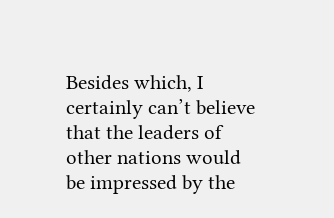Besides which, I certainly can’t believe that the leaders of other nations would be impressed by the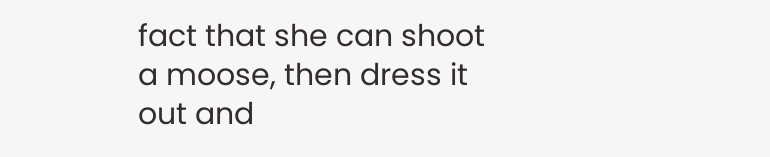fact that she can shoot a moose, then dress it out and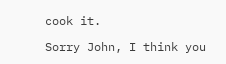cook it.

Sorry John, I think you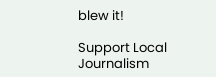blew it!

Support Local Journalism